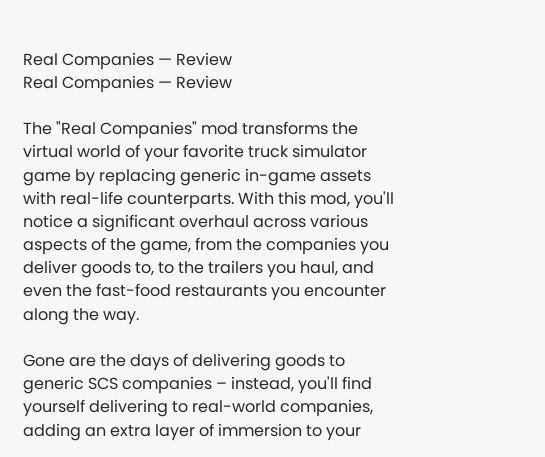Real Companies — Review
Real Companies — Review

The "Real Companies" mod transforms the virtual world of your favorite truck simulator game by replacing generic in-game assets with real-life counterparts. With this mod, you'll notice a significant overhaul across various aspects of the game, from the companies you deliver goods to, to the trailers you haul, and even the fast-food restaurants you encounter along the way.

Gone are the days of delivering goods to generic SCS companies – instead, you'll find yourself delivering to real-world companies, adding an extra layer of immersion to your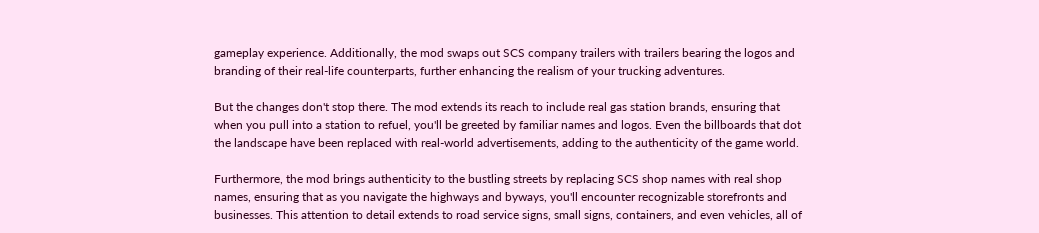gameplay experience. Additionally, the mod swaps out SCS company trailers with trailers bearing the logos and branding of their real-life counterparts, further enhancing the realism of your trucking adventures.

But the changes don't stop there. The mod extends its reach to include real gas station brands, ensuring that when you pull into a station to refuel, you'll be greeted by familiar names and logos. Even the billboards that dot the landscape have been replaced with real-world advertisements, adding to the authenticity of the game world.

Furthermore, the mod brings authenticity to the bustling streets by replacing SCS shop names with real shop names, ensuring that as you navigate the highways and byways, you'll encounter recognizable storefronts and businesses. This attention to detail extends to road service signs, small signs, containers, and even vehicles, all of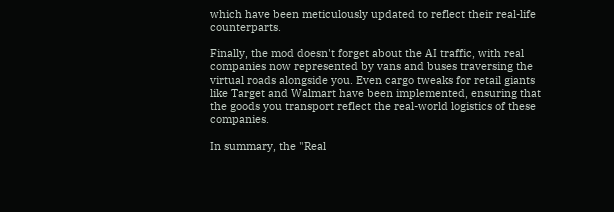which have been meticulously updated to reflect their real-life counterparts.

Finally, the mod doesn't forget about the AI traffic, with real companies now represented by vans and buses traversing the virtual roads alongside you. Even cargo tweaks for retail giants like Target and Walmart have been implemented, ensuring that the goods you transport reflect the real-world logistics of these companies.

In summary, the "Real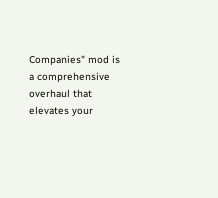Companies" mod is a comprehensive overhaul that elevates your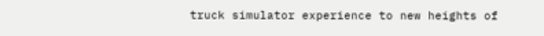truck simulator experience to new heights of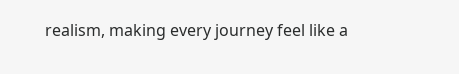realism, making every journey feel like a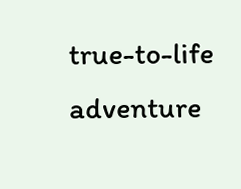true-to-life adventure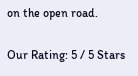on the open road.

Our Rating: 5 / 5 Stars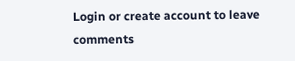Login or create account to leave comments